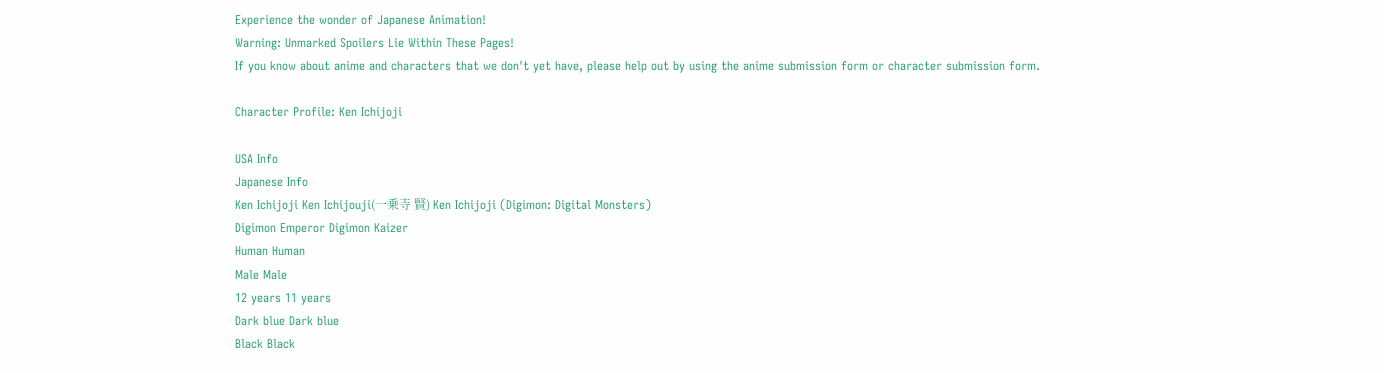Experience the wonder of Japanese Animation!
Warning: Unmarked Spoilers Lie Within These Pages!
If you know about anime and characters that we don't yet have, please help out by using the anime submission form or character submission form.

Character Profile: Ken Ichijoji

USA Info
Japanese Info
Ken Ichijoji Ken Ichijouji(一乗寺 賢) Ken Ichijoji (Digimon: Digital Monsters)
Digimon Emperor Digimon Kaizer
Human Human
Male Male
12 years 11 years
Dark blue Dark blue
Black Black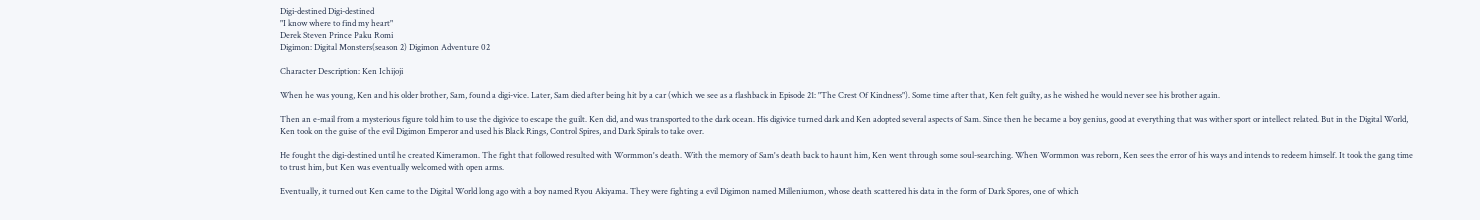Digi-destined Digi-destined
"I know where to find my heart"
Derek Steven Prince Paku Romi
Digimon: Digital Monsters(season 2) Digimon Adventure 02

Character Description: Ken Ichijoji

When he was young, Ken and his older brother, Sam, found a digi-vice. Later, Sam died after being hit by a car (which we see as a flashback in Episode 21: "The Crest Of Kindness"). Some time after that, Ken felt guilty, as he wished he would never see his brother again.

Then an e-mail from a mysterious figure told him to use the digivice to escape the guilt. Ken did, and was transported to the dark ocean. His digivice turned dark and Ken adopted several aspects of Sam. Since then he became a boy genius, good at everything that was wither sport or intellect related. But in the Digital World, Ken took on the guise of the evil Digimon Emperor and used his Black Rings, Control Spires, and Dark Spirals to take over.

He fought the digi-destined until he created Kimeramon. The fight that followed resulted with Wormmon's death. With the memory of Sam's death back to haunt him, Ken went through some soul-searching. When Wormmon was reborn, Ken sees the error of his ways and intends to redeem himself. It took the gang time to trust him, but Ken was eventually welcomed with open arms.

Eventually, it turned out Ken came to the Digital World long ago with a boy named Ryou Akiyama. They were fighting a evil Digimon named Milleniumon, whose death scattered his data in the form of Dark Spores, one of which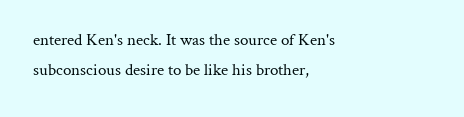entered Ken's neck. It was the source of Ken's subconscious desire to be like his brother,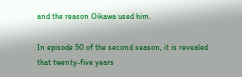and the reason Oikawa used him.

In episode 50 of the second season, it is revealed that twenty-five years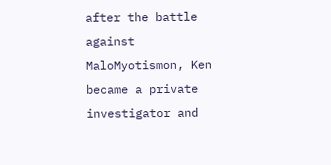after the battle against MaloMyotismon, Ken became a private investigator and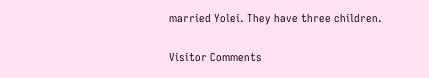married Yolei. They have three children.

Visitor Comments